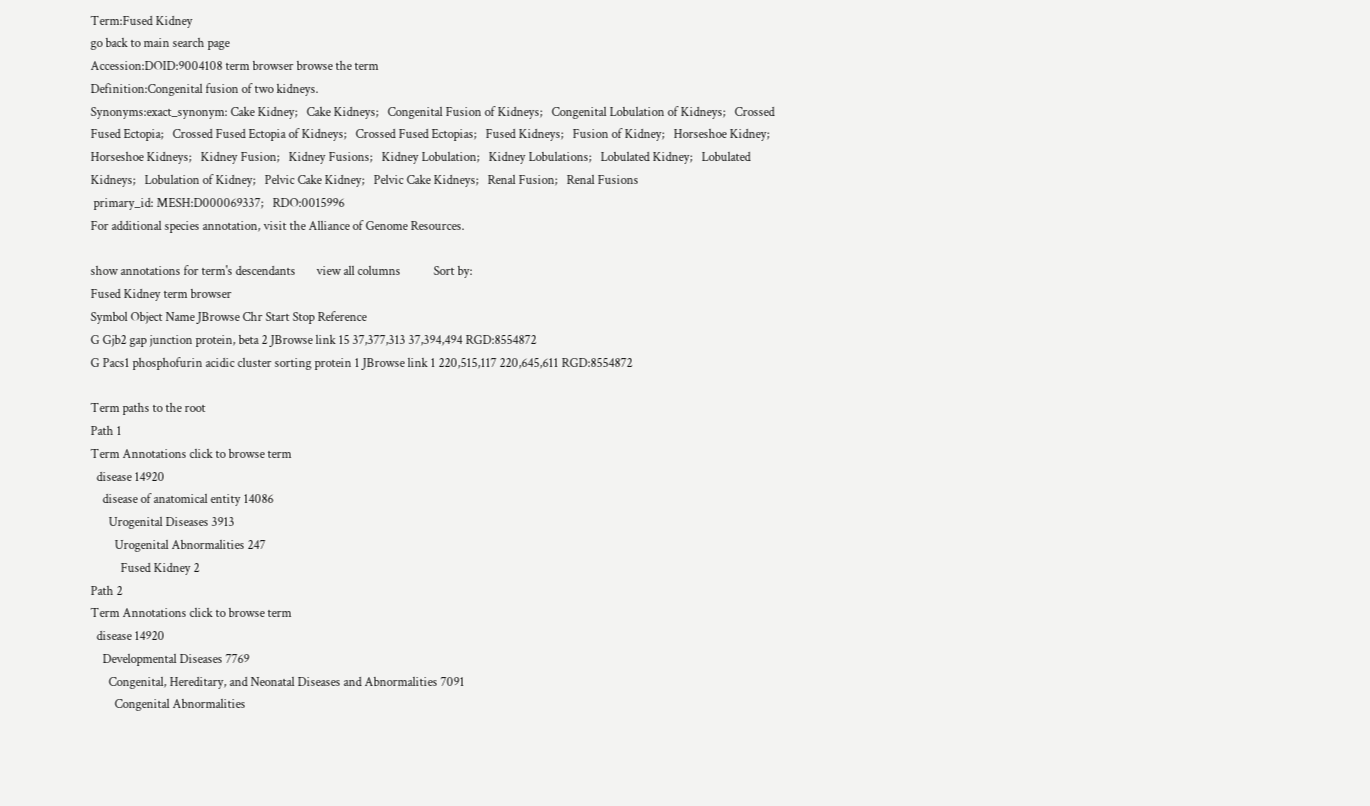Term:Fused Kidney
go back to main search page
Accession:DOID:9004108 term browser browse the term
Definition:Congenital fusion of two kidneys.
Synonyms:exact_synonym: Cake Kidney;   Cake Kidneys;   Congenital Fusion of Kidneys;   Congenital Lobulation of Kidneys;   Crossed Fused Ectopia;   Crossed Fused Ectopia of Kidneys;   Crossed Fused Ectopias;   Fused Kidneys;   Fusion of Kidney;   Horseshoe Kidney;   Horseshoe Kidneys;   Kidney Fusion;   Kidney Fusions;   Kidney Lobulation;   Kidney Lobulations;   Lobulated Kidney;   Lobulated Kidneys;   Lobulation of Kidney;   Pelvic Cake Kidney;   Pelvic Cake Kidneys;   Renal Fusion;   Renal Fusions
 primary_id: MESH:D000069337;   RDO:0015996
For additional species annotation, visit the Alliance of Genome Resources.

show annotations for term's descendants       view all columns           Sort by:
Fused Kidney term browser
Symbol Object Name JBrowse Chr Start Stop Reference
G Gjb2 gap junction protein, beta 2 JBrowse link 15 37,377,313 37,394,494 RGD:8554872
G Pacs1 phosphofurin acidic cluster sorting protein 1 JBrowse link 1 220,515,117 220,645,611 RGD:8554872

Term paths to the root
Path 1
Term Annotations click to browse term
  disease 14920
    disease of anatomical entity 14086
      Urogenital Diseases 3913
        Urogenital Abnormalities 247
          Fused Kidney 2
Path 2
Term Annotations click to browse term
  disease 14920
    Developmental Diseases 7769
      Congenital, Hereditary, and Neonatal Diseases and Abnormalities 7091
        Congenital Abnormalities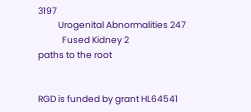3197
          Urogenital Abnormalities 247
            Fused Kidney 2
paths to the root


RGD is funded by grant HL64541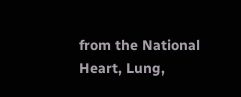from the National Heart, Lung,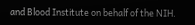and Blood Institute on behalf of the NIH.